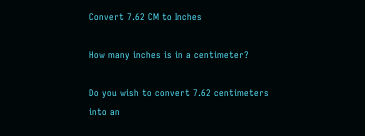Convert 7.62 CM to Inches

How many inches is in a centimeter?

Do you wish to convert 7.62 centimeters into an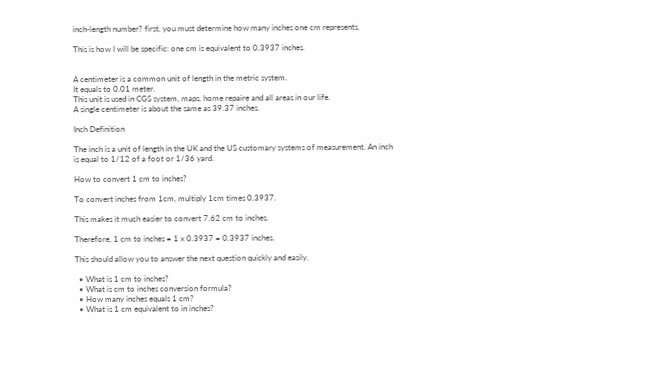inch-length number? first, you must determine how many inches one cm represents.

This is how I will be specific: one cm is equivalent to 0.3937 inches.


A centimeter is a common unit of length in the metric system.
It equals to 0.01 meter.
This unit is used in CGS system, maps, home repaire and all areas in our life.
A single centimeter is about the same as 39.37 inches.

Inch Definition

The inch is a unit of length in the UK and the US customary systems of measurement. An inch is equal to 1/12 of a foot or 1/36 yard.

How to convert 1 cm to inches?

To convert inches from 1cm, multiply 1cm times 0.3937.

This makes it much easier to convert 7.62 cm to inches.

Therefore, 1 cm to inches = 1 x 0.3937 = 0.3937 inches.

This should allow you to answer the next question quickly and easily.

  • What is 1 cm to inches?
  • What is cm to inches conversion formula?
  • How many inches equals 1 cm?
  • What is 1 cm equivalent to in inches?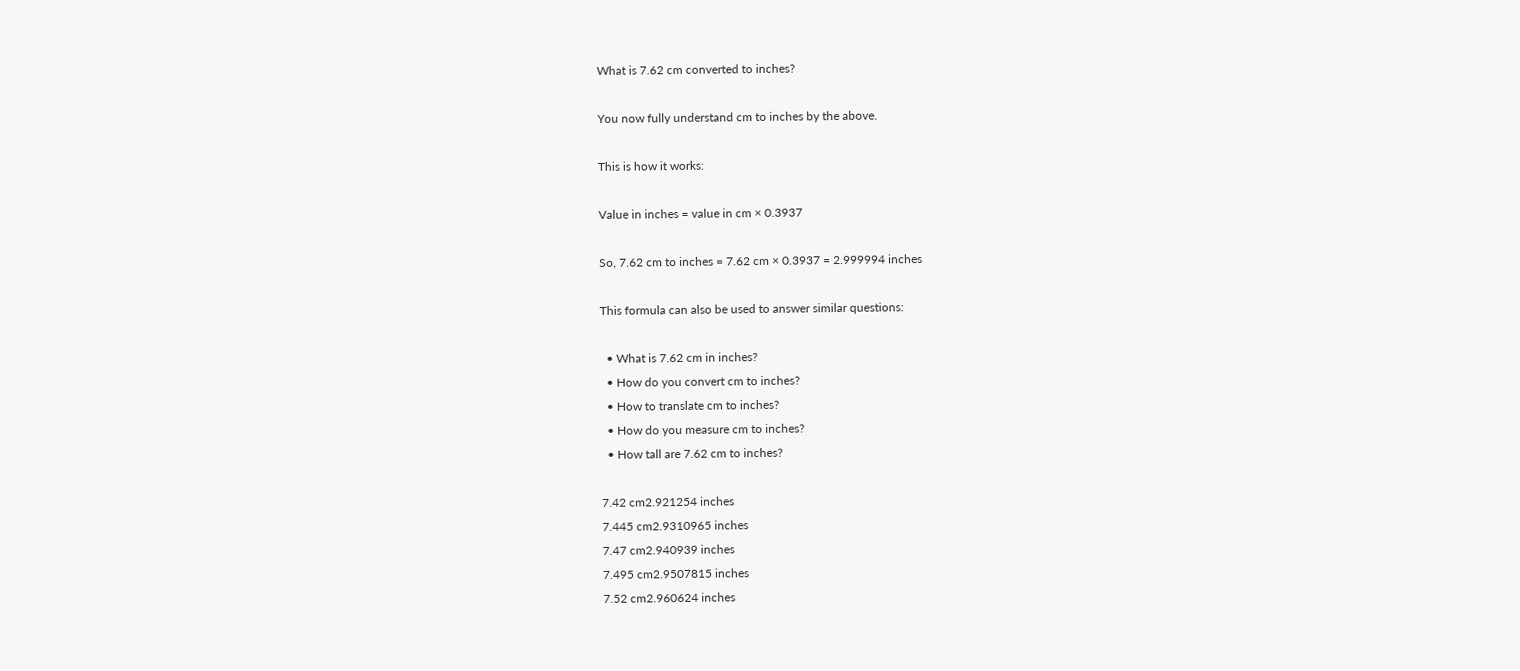What is 7.62 cm converted to inches?

You now fully understand cm to inches by the above.

This is how it works:

Value in inches = value in cm × 0.3937

So, 7.62 cm to inches = 7.62 cm × 0.3937 = 2.999994 inches

This formula can also be used to answer similar questions:

  • What is 7.62 cm in inches?
  • How do you convert cm to inches?
  • How to translate cm to inches?
  • How do you measure cm to inches?
  • How tall are 7.62 cm to inches?

7.42 cm2.921254 inches
7.445 cm2.9310965 inches
7.47 cm2.940939 inches
7.495 cm2.9507815 inches
7.52 cm2.960624 inches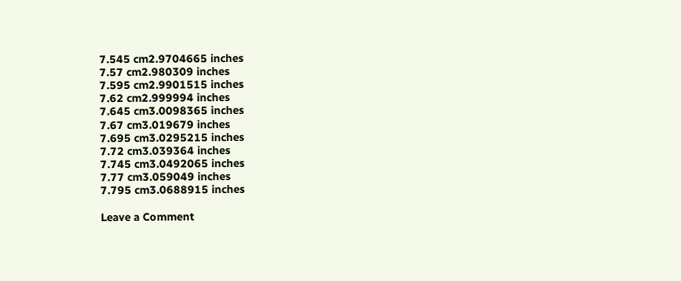7.545 cm2.9704665 inches
7.57 cm2.980309 inches
7.595 cm2.9901515 inches
7.62 cm2.999994 inches
7.645 cm3.0098365 inches
7.67 cm3.019679 inches
7.695 cm3.0295215 inches
7.72 cm3.039364 inches
7.745 cm3.0492065 inches
7.77 cm3.059049 inches
7.795 cm3.0688915 inches

Leave a Comment